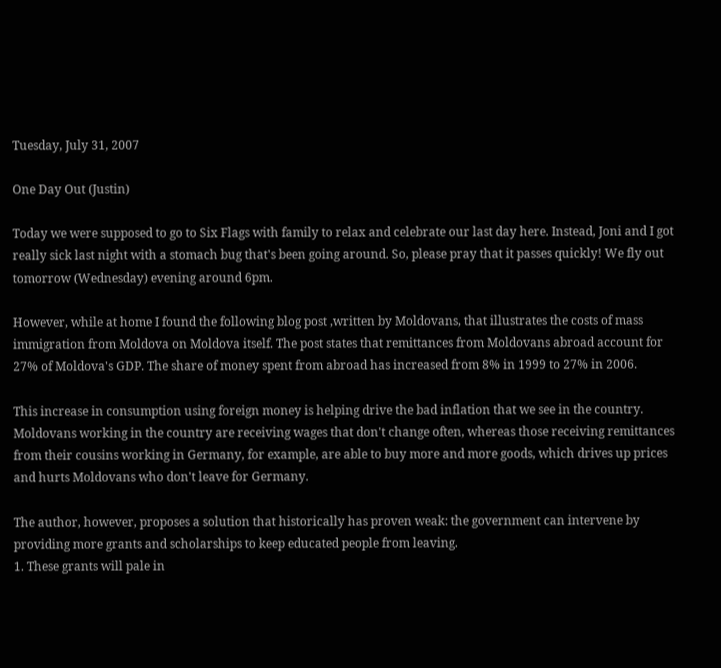Tuesday, July 31, 2007

One Day Out (Justin)

Today we were supposed to go to Six Flags with family to relax and celebrate our last day here. Instead, Joni and I got really sick last night with a stomach bug that's been going around. So, please pray that it passes quickly! We fly out tomorrow (Wednesday) evening around 6pm.

However, while at home I found the following blog post ,written by Moldovans, that illustrates the costs of mass immigration from Moldova on Moldova itself. The post states that remittances from Moldovans abroad account for 27% of Moldova's GDP. The share of money spent from abroad has increased from 8% in 1999 to 27% in 2006.

This increase in consumption using foreign money is helping drive the bad inflation that we see in the country. Moldovans working in the country are receiving wages that don't change often, whereas those receiving remittances from their cousins working in Germany, for example, are able to buy more and more goods, which drives up prices and hurts Moldovans who don't leave for Germany.

The author, however, proposes a solution that historically has proven weak: the government can intervene by providing more grants and scholarships to keep educated people from leaving.
1. These grants will pale in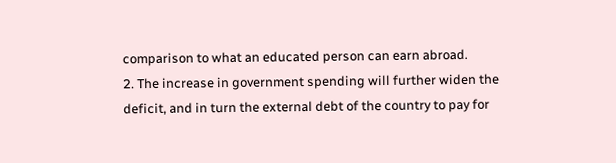comparison to what an educated person can earn abroad.
2. The increase in government spending will further widen the deficit, and in turn the external debt of the country to pay for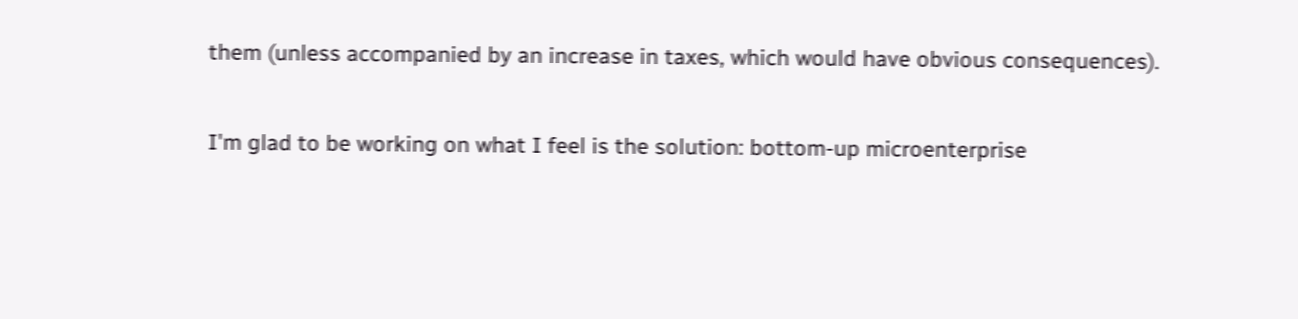them (unless accompanied by an increase in taxes, which would have obvious consequences).

I'm glad to be working on what I feel is the solution: bottom-up microenterprise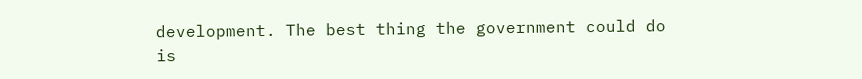development. The best thing the government could do is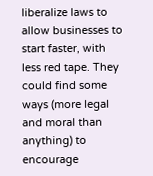liberalize laws to allow businesses to start faster, with less red tape. They could find some ways (more legal and moral than anything) to encourage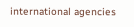international agencies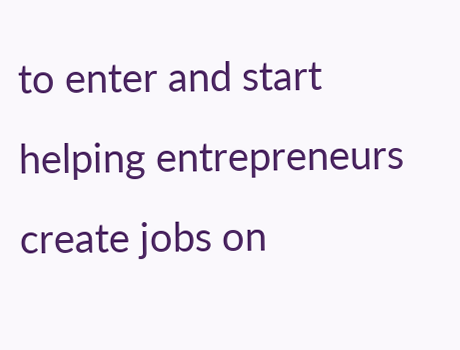to enter and start helping entrepreneurs create jobs on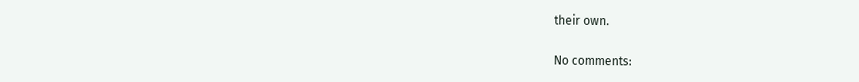their own.

No comments: